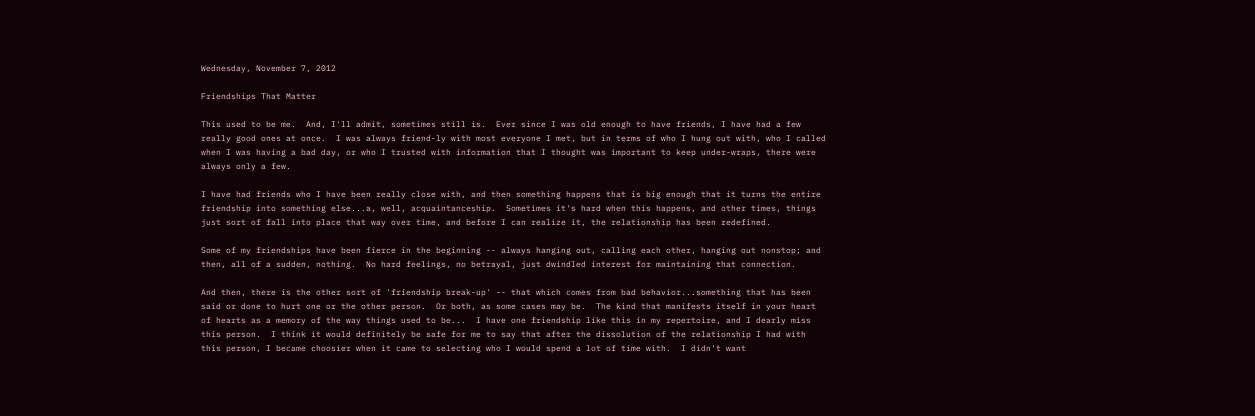Wednesday, November 7, 2012

Friendships That Matter

This used to be me.  And, I'll admit, sometimes still is.  Ever since I was old enough to have friends, I have had a few really good ones at once.  I was always friend-ly with most everyone I met, but in terms of who I hung out with, who I called when I was having a bad day, or who I trusted with information that I thought was important to keep under-wraps, there were always only a few.

I have had friends who I have been really close with, and then something happens that is big enough that it turns the entire friendship into something else...a, well, acquaintanceship.  Sometimes it's hard when this happens, and other times, things just sort of fall into place that way over time, and before I can realize it, the relationship has been redefined.

Some of my friendships have been fierce in the beginning -- always hanging out, calling each other, hanging out nonstop; and then, all of a sudden, nothing.  No hard feelings, no betrayal, just dwindled interest for maintaining that connection.

And then, there is the other sort of 'friendship break-up' -- that which comes from bad behavior...something that has been said or done to hurt one or the other person.  Or both, as some cases may be.  The kind that manifests itself in your heart of hearts as a memory of the way things used to be...  I have one friendship like this in my repertoire, and I dearly miss this person.  I think it would definitely be safe for me to say that after the dissolution of the relationship I had with this person, I became choosier when it came to selecting who I would spend a lot of time with.  I didn't want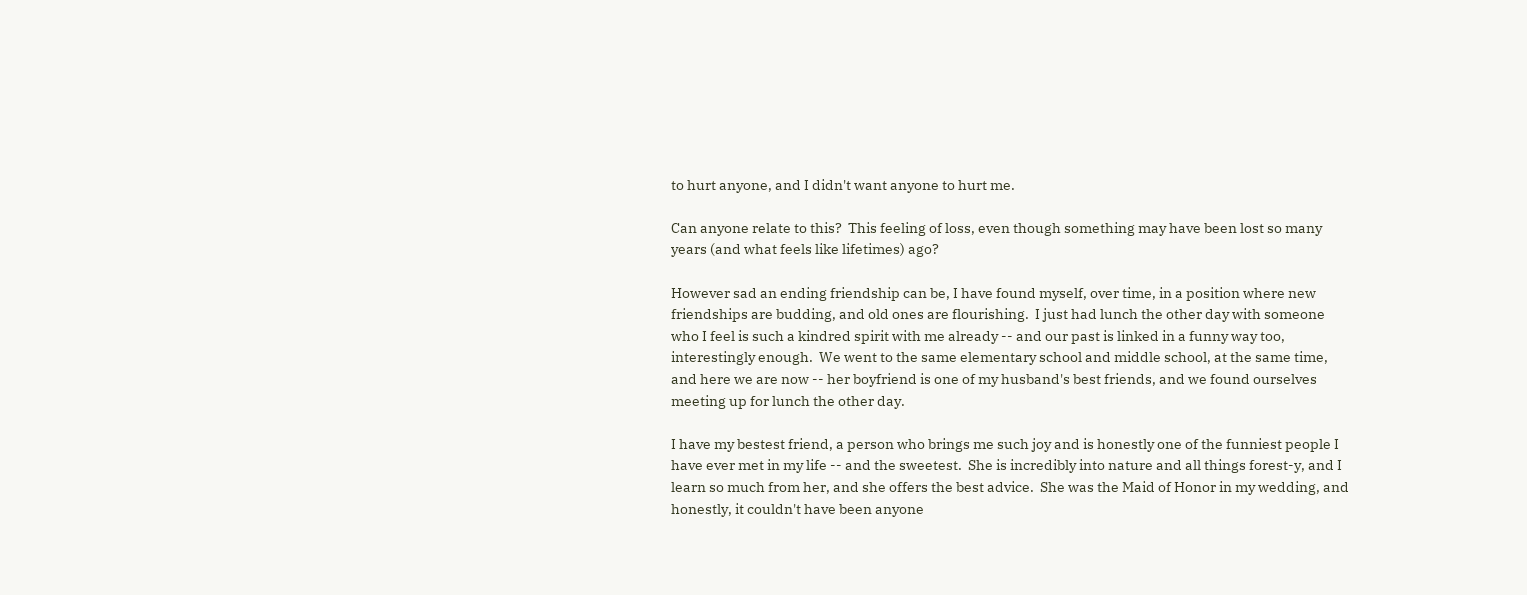to hurt anyone, and I didn't want anyone to hurt me.

Can anyone relate to this?  This feeling of loss, even though something may have been lost so many years (and what feels like lifetimes) ago?

However sad an ending friendship can be, I have found myself, over time, in a position where new friendships are budding, and old ones are flourishing.  I just had lunch the other day with someone who I feel is such a kindred spirit with me already -- and our past is linked in a funny way too, interestingly enough.  We went to the same elementary school and middle school, at the same time, and here we are now -- her boyfriend is one of my husband's best friends, and we found ourselves meeting up for lunch the other day.

I have my bestest friend, a person who brings me such joy and is honestly one of the funniest people I have ever met in my life -- and the sweetest.  She is incredibly into nature and all things forest-y, and I learn so much from her, and she offers the best advice.  She was the Maid of Honor in my wedding, and honestly, it couldn't have been anyone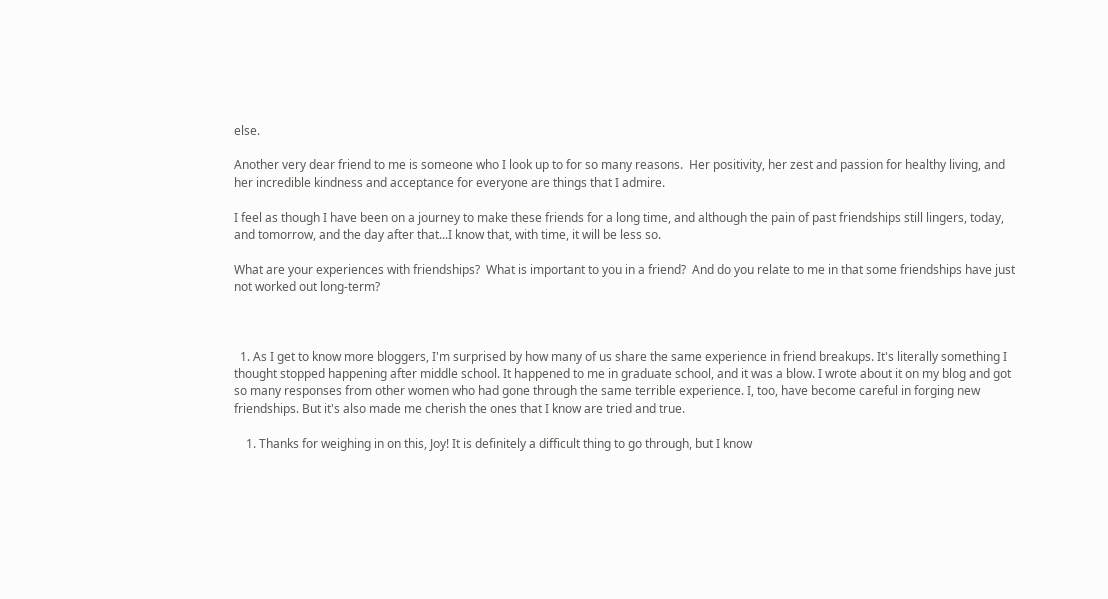else.

Another very dear friend to me is someone who I look up to for so many reasons.  Her positivity, her zest and passion for healthy living, and her incredible kindness and acceptance for everyone are things that I admire.

I feel as though I have been on a journey to make these friends for a long time, and although the pain of past friendships still lingers, today, and tomorrow, and the day after that...I know that, with time, it will be less so.

What are your experiences with friendships?  What is important to you in a friend?  And do you relate to me in that some friendships have just not worked out long-term?



  1. As I get to know more bloggers, I'm surprised by how many of us share the same experience in friend breakups. It's literally something I thought stopped happening after middle school. It happened to me in graduate school, and it was a blow. I wrote about it on my blog and got so many responses from other women who had gone through the same terrible experience. I, too, have become careful in forging new friendships. But it's also made me cherish the ones that I know are tried and true.

    1. Thanks for weighing in on this, Joy! It is definitely a difficult thing to go through, but I know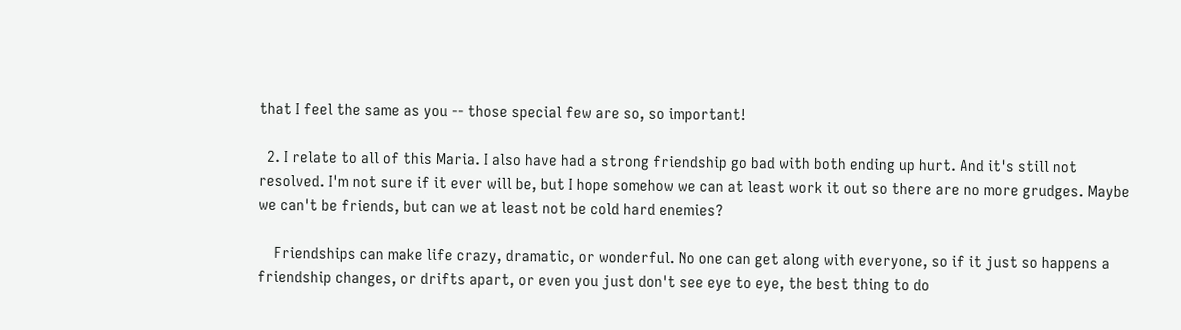that I feel the same as you -- those special few are so, so important!

  2. I relate to all of this Maria. I also have had a strong friendship go bad with both ending up hurt. And it's still not resolved. I'm not sure if it ever will be, but I hope somehow we can at least work it out so there are no more grudges. Maybe we can't be friends, but can we at least not be cold hard enemies?

    Friendships can make life crazy, dramatic, or wonderful. No one can get along with everyone, so if it just so happens a friendship changes, or drifts apart, or even you just don't see eye to eye, the best thing to do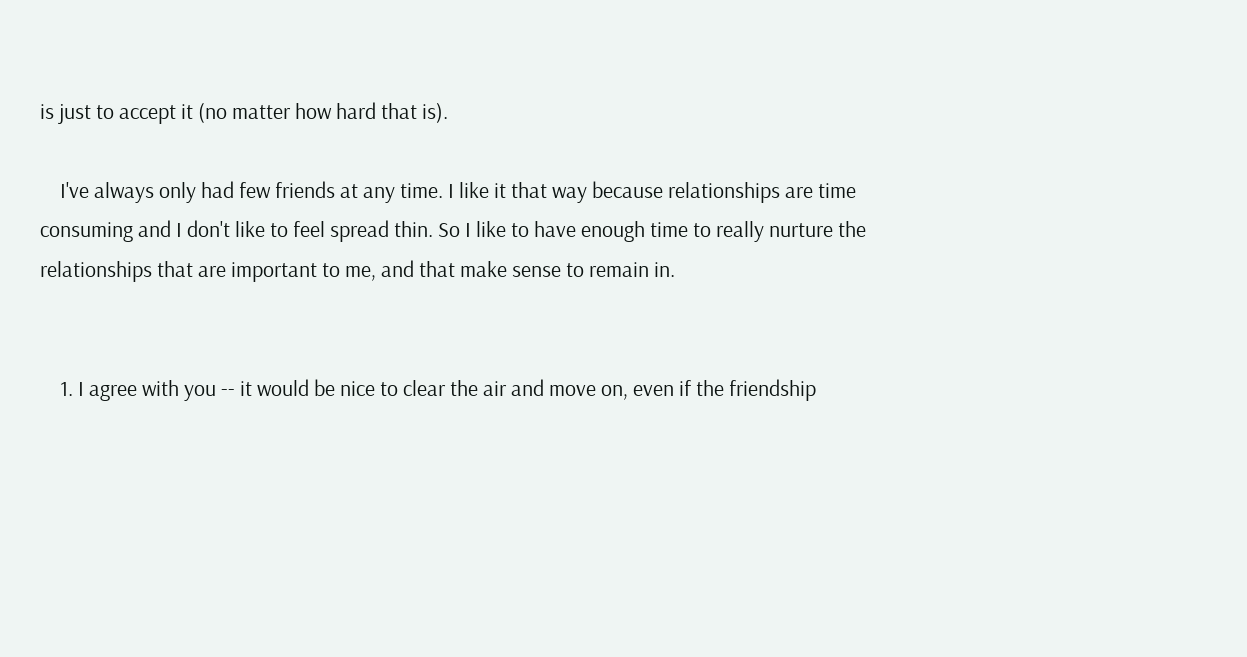is just to accept it (no matter how hard that is).

    I've always only had few friends at any time. I like it that way because relationships are time consuming and I don't like to feel spread thin. So I like to have enough time to really nurture the relationships that are important to me, and that make sense to remain in.


    1. I agree with you -- it would be nice to clear the air and move on, even if the friendship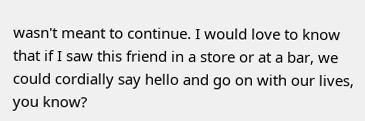wasn't meant to continue. I would love to know that if I saw this friend in a store or at a bar, we could cordially say hello and go on with our lives, you know?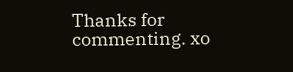Thanks for commenting. xo